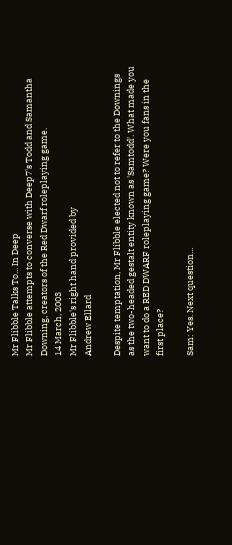Mr Flibble Talks To... In Deep
Mr Flibble attempts to converse with Deep7's Todd and Samantha Downing, creators of the Red Dwarf roleplaying game.
14 March, 2003
Mr Flibble's right hand provided by
Andrew Ellard

Despite temptation, Mr Flibble elected not to refer to the Downings as the two-headed gestalt entity known as 'Samtodd'. What made you want to do a RED DWARF roleplaying game? Were you fans in the first place?

Sam: Yes. Next question...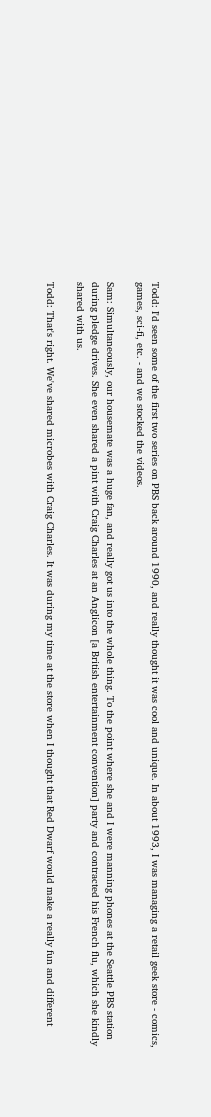Todd: I'd seen some of the first two series on PBS back around 1990, and really thought it was cool and unique. In about 1993, I was managing a retail geek store - comics, games, sci-fi, etc. - and we stocked the videos.

Sam: Simultaneously, our housemate was a huge fan, and really got us into the whole thing. To the point where she and I were manning phones at the Seattle PBS station during pledge drives. She even shared a pint with Craig Charles at an Anglicon [a British entertainment convention] party and contracted his French flu, which she kindly shared with us.

Todd: That's right. We've shared microbes with Craig Charles. It was during my time at the store when I thought that Red Dwarf would make a really fun and different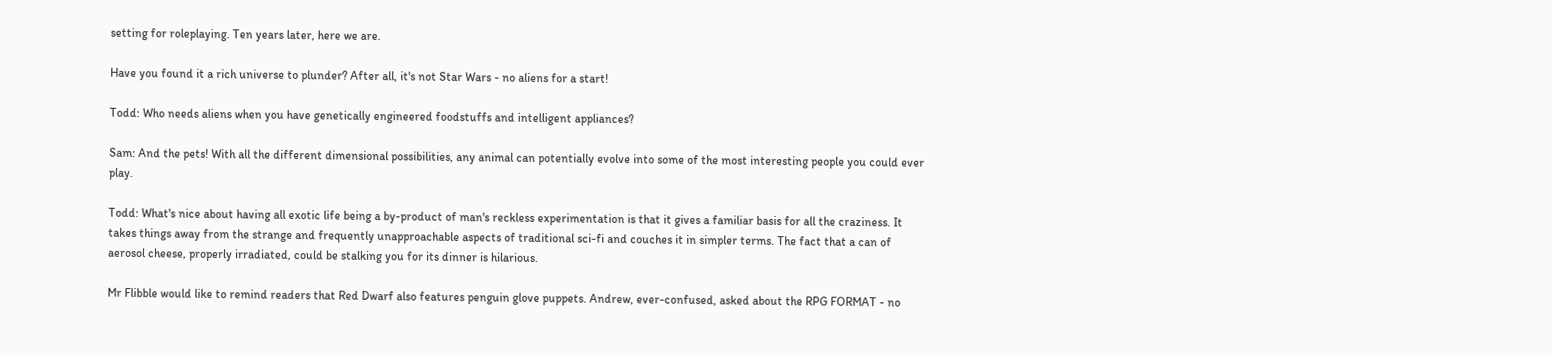setting for roleplaying. Ten years later, here we are.

Have you found it a rich universe to plunder? After all, it's not Star Wars - no aliens for a start!

Todd: Who needs aliens when you have genetically engineered foodstuffs and intelligent appliances?

Sam: And the pets! With all the different dimensional possibilities, any animal can potentially evolve into some of the most interesting people you could ever play.

Todd: What's nice about having all exotic life being a by-product of man's reckless experimentation is that it gives a familiar basis for all the craziness. It takes things away from the strange and frequently unapproachable aspects of traditional sci-fi and couches it in simpler terms. The fact that a can of aerosol cheese, properly irradiated, could be stalking you for its dinner is hilarious.

Mr Flibble would like to remind readers that Red Dwarf also features penguin glove puppets. Andrew, ever-confused, asked about the RPG FORMAT - no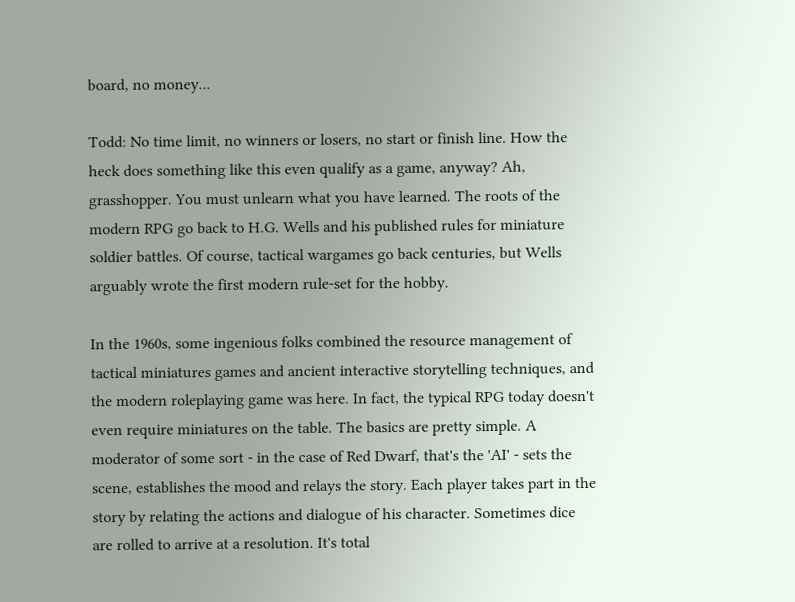board, no money...

Todd: No time limit, no winners or losers, no start or finish line. How the heck does something like this even qualify as a game, anyway? Ah, grasshopper. You must unlearn what you have learned. The roots of the modern RPG go back to H.G. Wells and his published rules for miniature soldier battles. Of course, tactical wargames go back centuries, but Wells arguably wrote the first modern rule-set for the hobby.

In the 1960s, some ingenious folks combined the resource management of tactical miniatures games and ancient interactive storytelling techniques, and the modern roleplaying game was here. In fact, the typical RPG today doesn't even require miniatures on the table. The basics are pretty simple. A moderator of some sort - in the case of Red Dwarf, that's the 'AI' - sets the scene, establishes the mood and relays the story. Each player takes part in the story by relating the actions and dialogue of his character. Sometimes dice are rolled to arrive at a resolution. It's total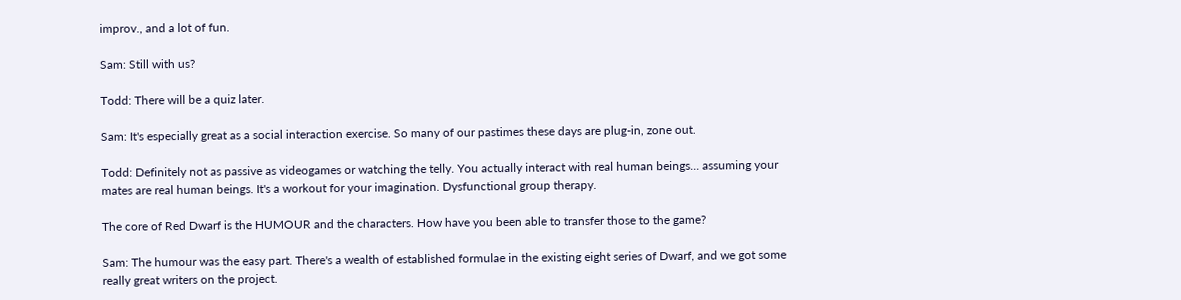improv., and a lot of fun.

Sam: Still with us?

Todd: There will be a quiz later.

Sam: It's especially great as a social interaction exercise. So many of our pastimes these days are plug-in, zone out.

Todd: Definitely not as passive as videogames or watching the telly. You actually interact with real human beings... assuming your mates are real human beings. It's a workout for your imagination. Dysfunctional group therapy.

The core of Red Dwarf is the HUMOUR and the characters. How have you been able to transfer those to the game?

Sam: The humour was the easy part. There's a wealth of established formulae in the existing eight series of Dwarf, and we got some really great writers on the project.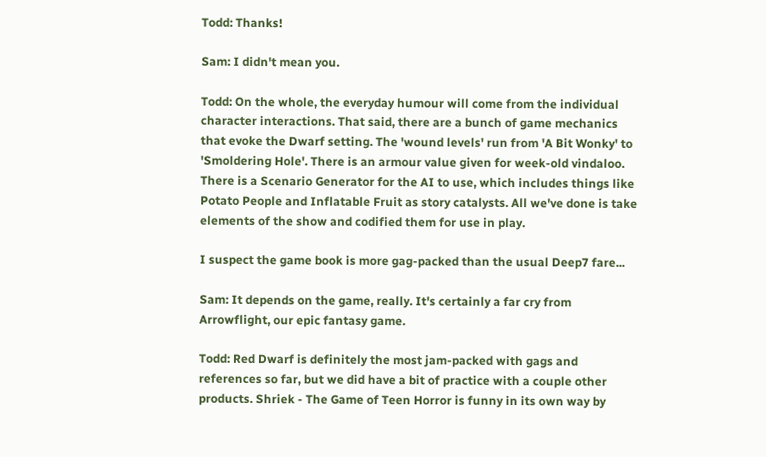Todd: Thanks!

Sam: I didn't mean you.

Todd: On the whole, the everyday humour will come from the individual character interactions. That said, there are a bunch of game mechanics that evoke the Dwarf setting. The 'wound levels' run from 'A Bit Wonky' to 'Smoldering Hole'. There is an armour value given for week-old vindaloo. There is a Scenario Generator for the AI to use, which includes things like Potato People and Inflatable Fruit as story catalysts. All we've done is take elements of the show and codified them for use in play.

I suspect the game book is more gag-packed than the usual Deep7 fare...

Sam: It depends on the game, really. It's certainly a far cry from Arrowflight, our epic fantasy game.

Todd: Red Dwarf is definitely the most jam-packed with gags and references so far, but we did have a bit of practice with a couple other products. Shriek - The Game of Teen Horror is funny in its own way by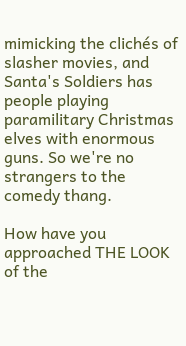mimicking the clichés of slasher movies, and Santa's Soldiers has people playing paramilitary Christmas elves with enormous guns. So we're no strangers to the comedy thang.

How have you approached THE LOOK of the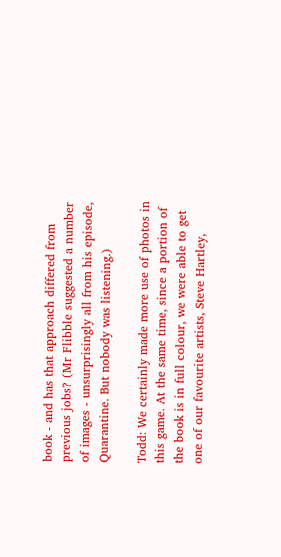book - and has that approach differed from previous jobs? (Mr Flibble suggested a number of images - unsurprisingly all from his episode, Quarantine. But nobody was listening.)

Todd: We certainly made more use of photos in this game. At the same time, since a portion of the book is in full colour, we were able to get one of our favourite artists, Steve Hartley,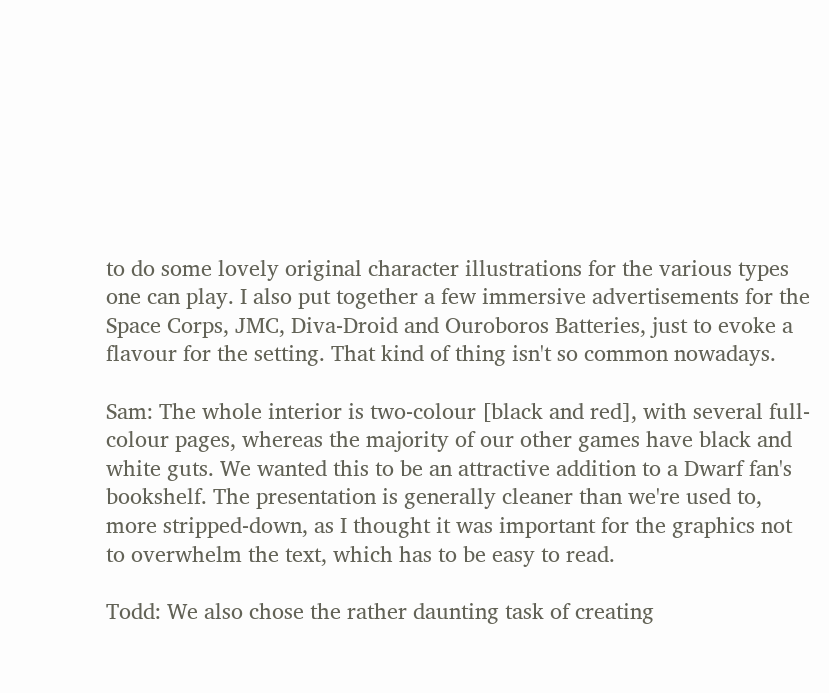to do some lovely original character illustrations for the various types one can play. I also put together a few immersive advertisements for the Space Corps, JMC, Diva-Droid and Ouroboros Batteries, just to evoke a flavour for the setting. That kind of thing isn't so common nowadays.

Sam: The whole interior is two-colour [black and red], with several full-colour pages, whereas the majority of our other games have black and white guts. We wanted this to be an attractive addition to a Dwarf fan's bookshelf. The presentation is generally cleaner than we're used to, more stripped-down, as I thought it was important for the graphics not to overwhelm the text, which has to be easy to read.

Todd: We also chose the rather daunting task of creating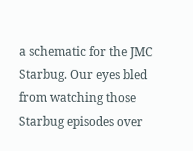a schematic for the JMC Starbug. Our eyes bled from watching those Starbug episodes over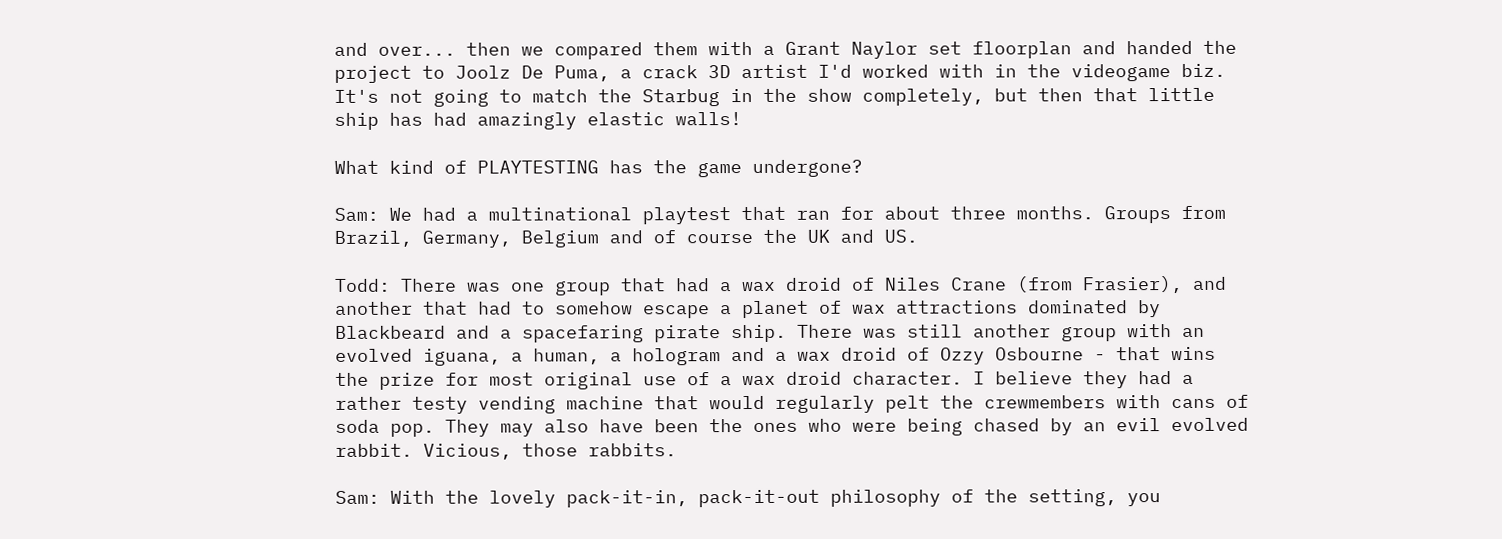and over... then we compared them with a Grant Naylor set floorplan and handed the project to Joolz De Puma, a crack 3D artist I'd worked with in the videogame biz. It's not going to match the Starbug in the show completely, but then that little ship has had amazingly elastic walls!

What kind of PLAYTESTING has the game undergone?

Sam: We had a multinational playtest that ran for about three months. Groups from Brazil, Germany, Belgium and of course the UK and US.

Todd: There was one group that had a wax droid of Niles Crane (from Frasier), and another that had to somehow escape a planet of wax attractions dominated by Blackbeard and a spacefaring pirate ship. There was still another group with an evolved iguana, a human, a hologram and a wax droid of Ozzy Osbourne - that wins the prize for most original use of a wax droid character. I believe they had a rather testy vending machine that would regularly pelt the crewmembers with cans of soda pop. They may also have been the ones who were being chased by an evil evolved rabbit. Vicious, those rabbits.

Sam: With the lovely pack-it-in, pack-it-out philosophy of the setting, you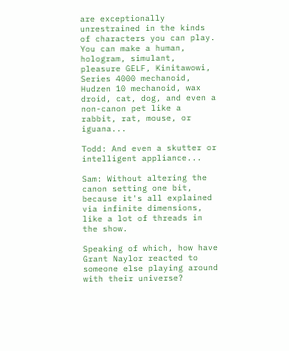are exceptionally unrestrained in the kinds of characters you can play. You can make a human, hologram, simulant, pleasure GELF, Kinitawowi, Series 4000 mechanoid, Hudzen 10 mechanoid, wax droid, cat, dog, and even a non-canon pet like a rabbit, rat, mouse, or iguana...

Todd: And even a skutter or intelligent appliance...

Sam: Without altering the canon setting one bit, because it's all explained via infinite dimensions, like a lot of threads in the show.

Speaking of which, how have Grant Naylor reacted to someone else playing around with their universe?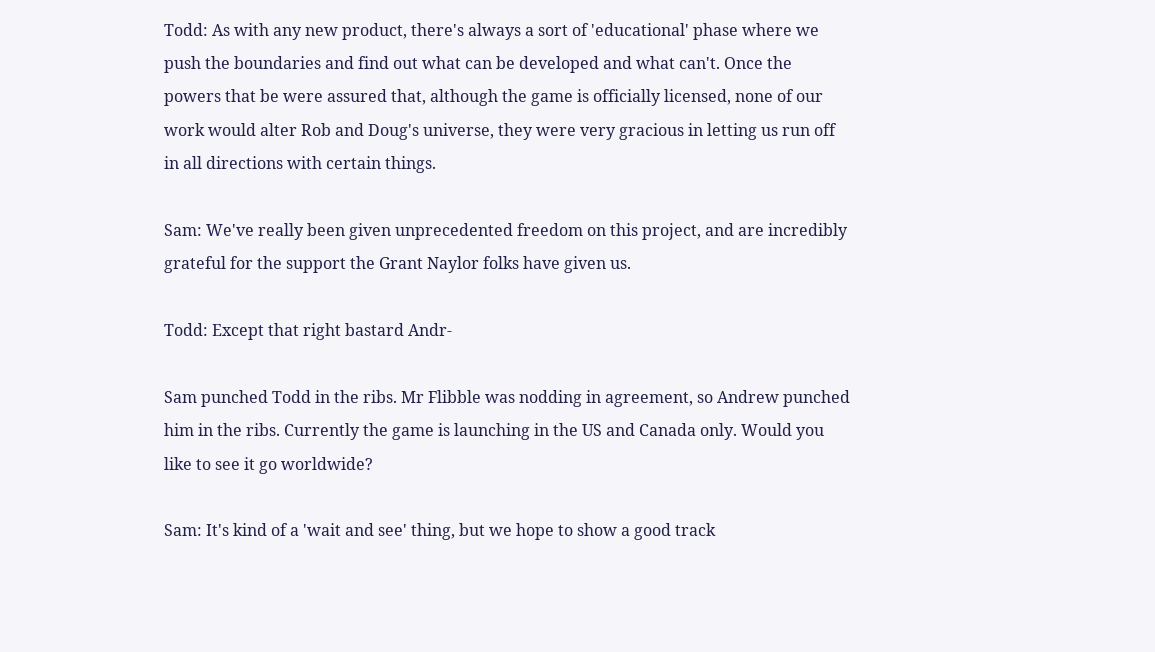Todd: As with any new product, there's always a sort of 'educational' phase where we push the boundaries and find out what can be developed and what can't. Once the powers that be were assured that, although the game is officially licensed, none of our work would alter Rob and Doug's universe, they were very gracious in letting us run off in all directions with certain things.

Sam: We've really been given unprecedented freedom on this project, and are incredibly grateful for the support the Grant Naylor folks have given us.

Todd: Except that right bastard Andr-

Sam punched Todd in the ribs. Mr Flibble was nodding in agreement, so Andrew punched him in the ribs. Currently the game is launching in the US and Canada only. Would you like to see it go worldwide?

Sam: It's kind of a 'wait and see' thing, but we hope to show a good track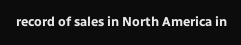record of sales in North America in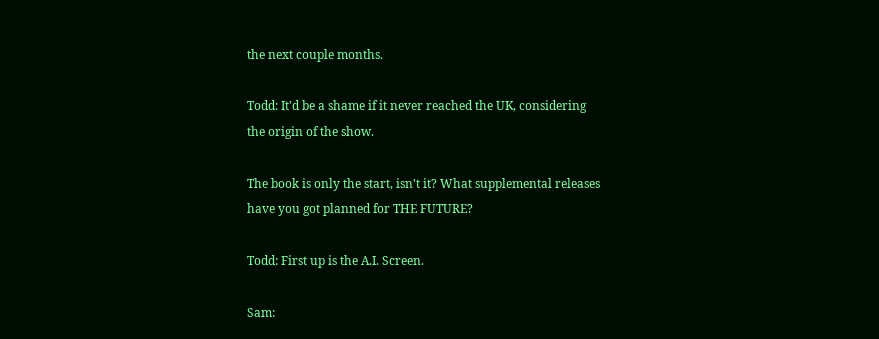the next couple months.

Todd: It'd be a shame if it never reached the UK, considering the origin of the show.

The book is only the start, isn't it? What supplemental releases have you got planned for THE FUTURE?

Todd: First up is the A.I. Screen.

Sam: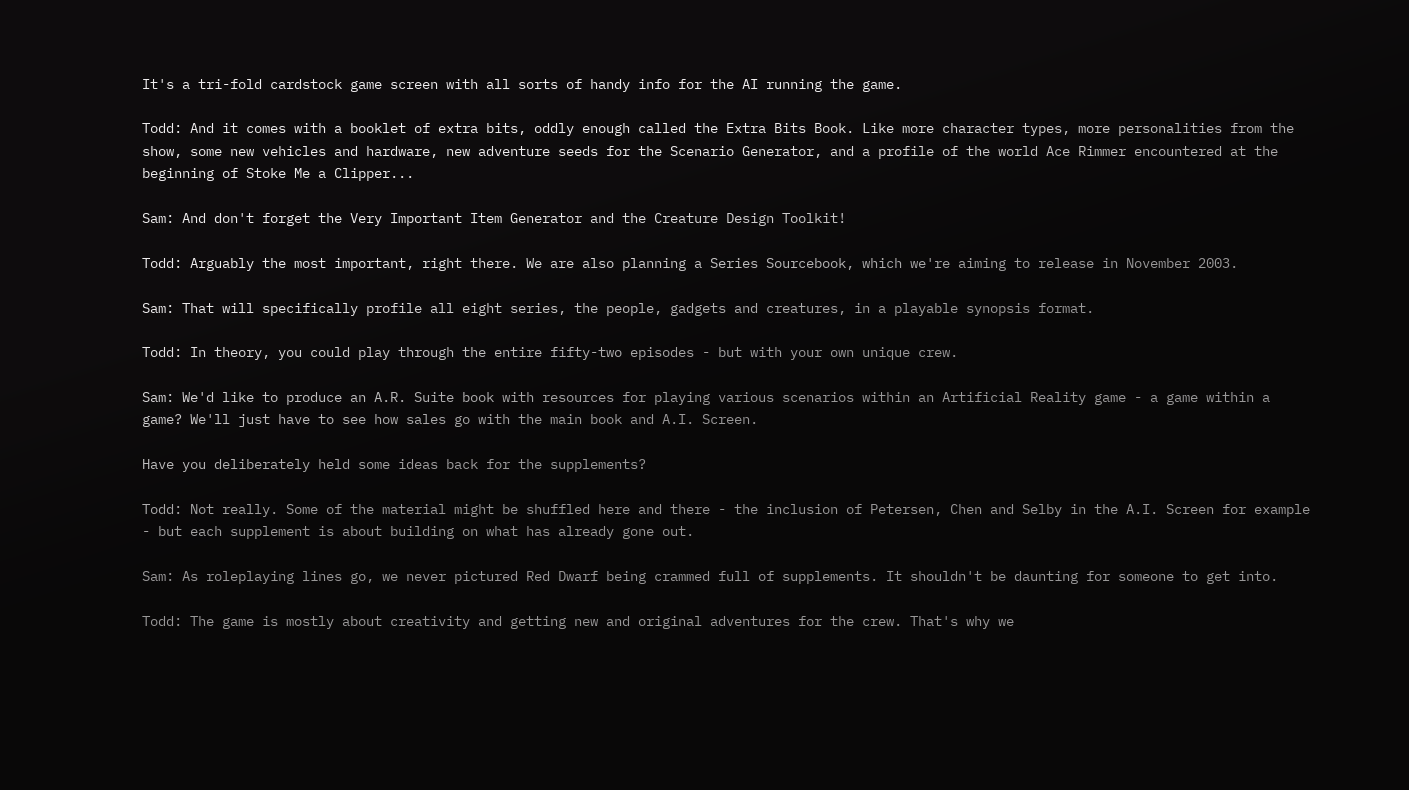It's a tri-fold cardstock game screen with all sorts of handy info for the AI running the game.

Todd: And it comes with a booklet of extra bits, oddly enough called the Extra Bits Book. Like more character types, more personalities from the show, some new vehicles and hardware, new adventure seeds for the Scenario Generator, and a profile of the world Ace Rimmer encountered at the beginning of Stoke Me a Clipper...

Sam: And don't forget the Very Important Item Generator and the Creature Design Toolkit!

Todd: Arguably the most important, right there. We are also planning a Series Sourcebook, which we're aiming to release in November 2003.

Sam: That will specifically profile all eight series, the people, gadgets and creatures, in a playable synopsis format.

Todd: In theory, you could play through the entire fifty-two episodes - but with your own unique crew.

Sam: We'd like to produce an A.R. Suite book with resources for playing various scenarios within an Artificial Reality game - a game within a game? We'll just have to see how sales go with the main book and A.I. Screen.

Have you deliberately held some ideas back for the supplements?

Todd: Not really. Some of the material might be shuffled here and there - the inclusion of Petersen, Chen and Selby in the A.I. Screen for example - but each supplement is about building on what has already gone out.

Sam: As roleplaying lines go, we never pictured Red Dwarf being crammed full of supplements. It shouldn't be daunting for someone to get into.

Todd: The game is mostly about creativity and getting new and original adventures for the crew. That's why we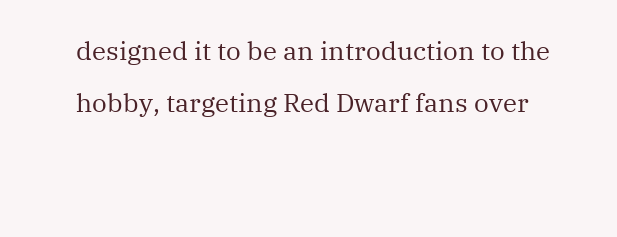designed it to be an introduction to the hobby, targeting Red Dwarf fans over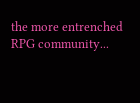the more entrenched RPG community...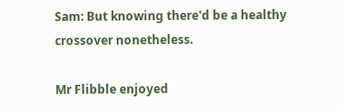Sam: But knowing there'd be a healthy crossover nonetheless.

Mr Flibble enjoyed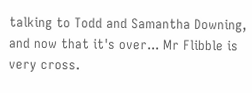talking to Todd and Samantha Downing, and now that it's over... Mr Flibble is very cross.